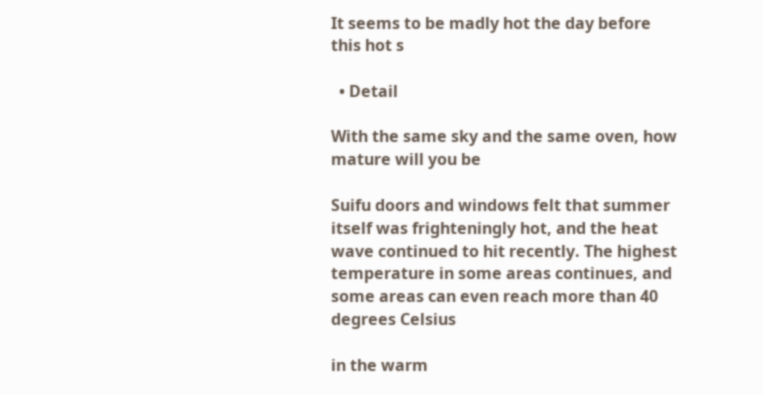It seems to be madly hot the day before this hot s

  • Detail

With the same sky and the same oven, how mature will you be

Suifu doors and windows felt that summer itself was frighteningly hot, and the heat wave continued to hit recently. The highest temperature in some areas continues, and some areas can even reach more than 40 degrees Celsius

in the warm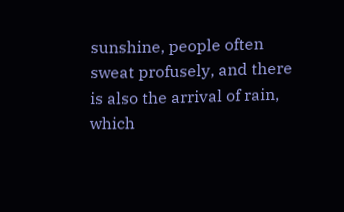sunshine, people often sweat profusely, and there is also the arrival of rain, which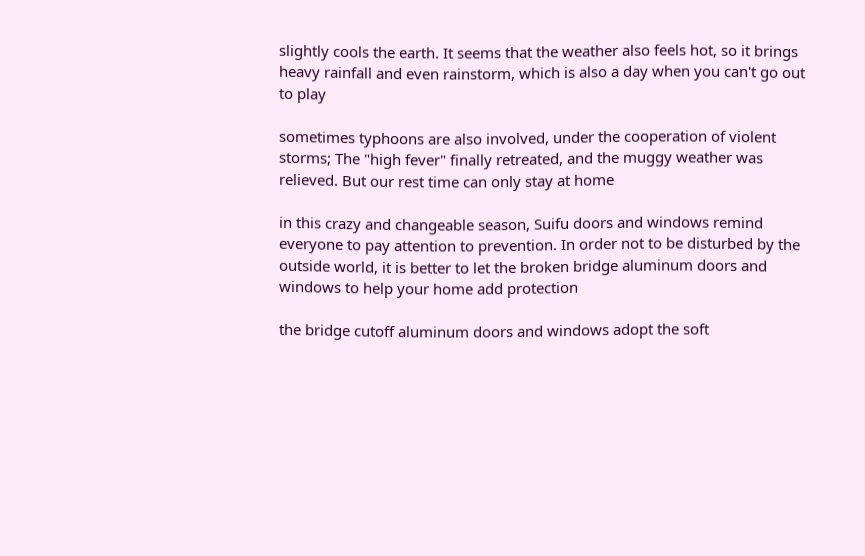slightly cools the earth. It seems that the weather also feels hot, so it brings heavy rainfall and even rainstorm, which is also a day when you can't go out to play

sometimes typhoons are also involved, under the cooperation of violent storms; The "high fever" finally retreated, and the muggy weather was relieved. But our rest time can only stay at home

in this crazy and changeable season, Suifu doors and windows remind everyone to pay attention to prevention. In order not to be disturbed by the outside world, it is better to let the broken bridge aluminum doors and windows to help your home add protection

the bridge cutoff aluminum doors and windows adopt the soft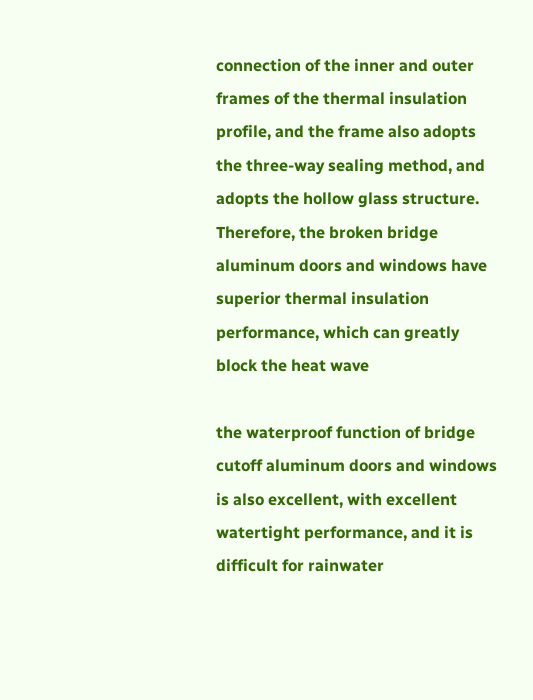connection of the inner and outer frames of the thermal insulation profile, and the frame also adopts the three-way sealing method, and adopts the hollow glass structure. Therefore, the broken bridge aluminum doors and windows have superior thermal insulation performance, which can greatly block the heat wave

the waterproof function of bridge cutoff aluminum doors and windows is also excellent, with excellent watertight performance, and it is difficult for rainwater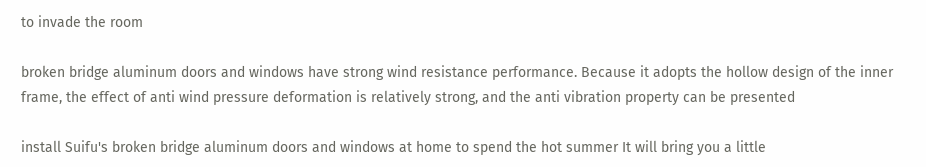to invade the room

broken bridge aluminum doors and windows have strong wind resistance performance. Because it adopts the hollow design of the inner frame, the effect of anti wind pressure deformation is relatively strong, and the anti vibration property can be presented

install Suifu's broken bridge aluminum doors and windows at home to spend the hot summer It will bring you a little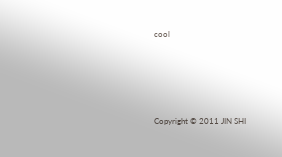cool





Copyright © 2011 JIN SHI